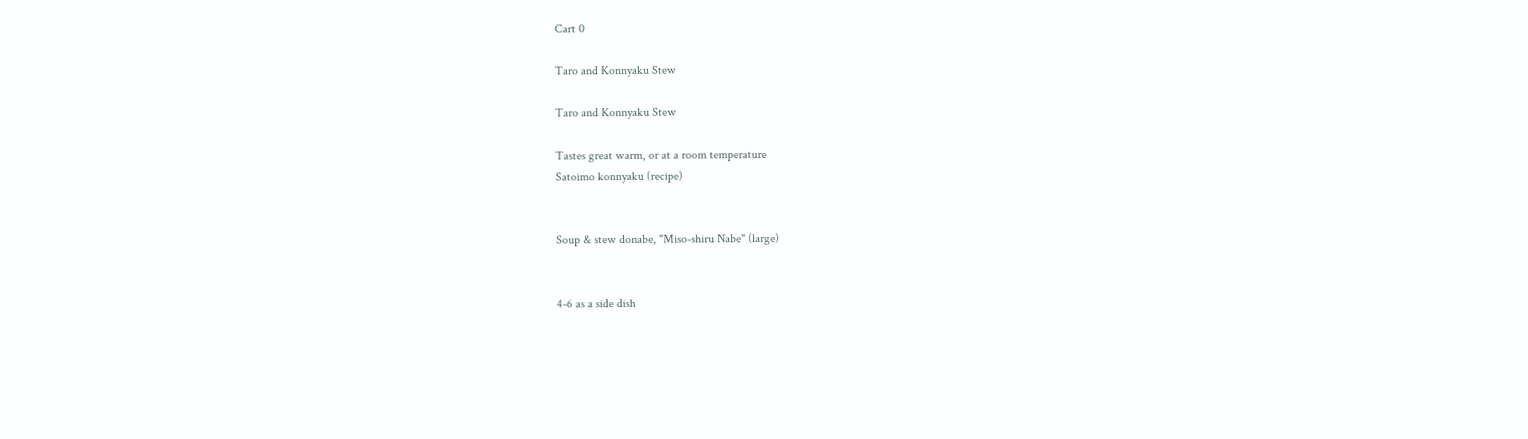Cart 0

Taro and Konnyaku Stew

Taro and Konnyaku Stew

Tastes great warm, or at a room temperature
Satoimo konnyaku (recipe)


Soup & stew donabe, "Miso-shiru Nabe" (large)


4-6 as a side dish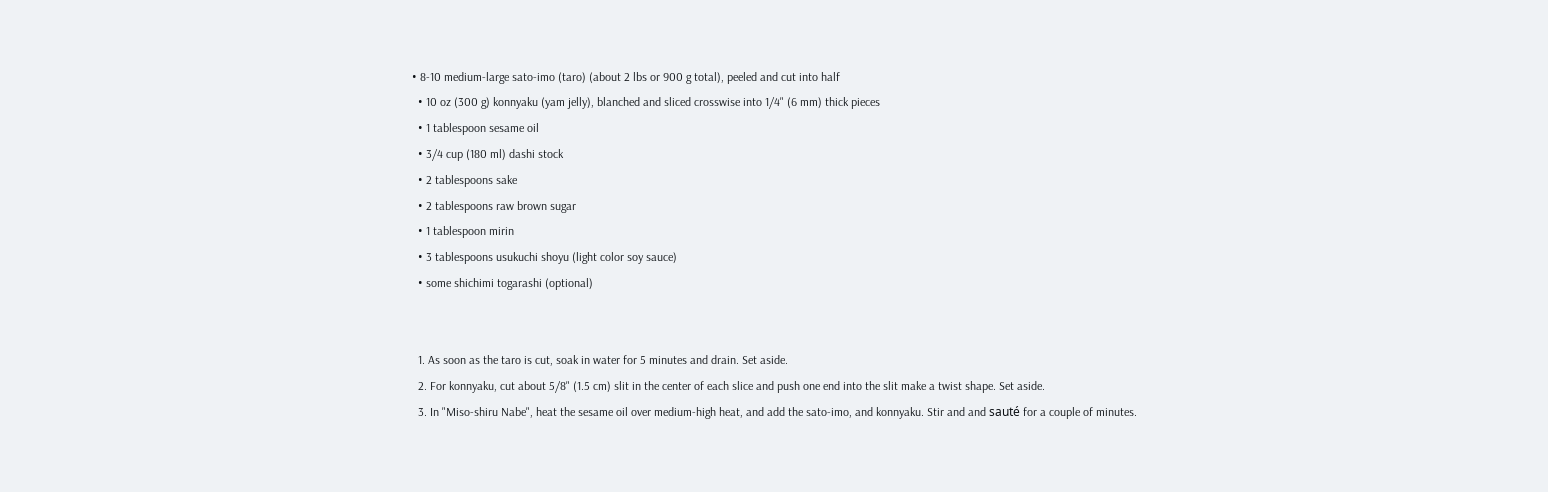• 8-10 medium-large sato-imo (taro) (about 2 lbs or 900 g total), peeled and cut into half
  • 10 oz (300 g) konnyaku (yam jelly), blanched and sliced crosswise into 1/4" (6 mm) thick pieces
  • 1 tablespoon sesame oil
  • 3/4 cup (180 ml) dashi stock
  • 2 tablespoons sake
  • 2 tablespoons raw brown sugar
  • 1 tablespoon mirin
  • 3 tablespoons usukuchi shoyu (light color soy sauce)
  • some shichimi togarashi (optional)


  1. As soon as the taro is cut, soak in water for 5 minutes and drain. Set aside.
  2. For konnyaku, cut about 5/8" (1.5 cm) slit in the center of each slice and push one end into the slit make a twist shape. Set aside.
  3. In "Miso-shiru Nabe", heat the sesame oil over medium-high heat, and add the sato-imo, and konnyaku. Stir and and sauté for a couple of minutes.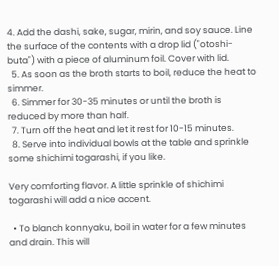4. Add the dashi, sake, sugar, mirin, and soy sauce. Line the surface of the contents with a drop lid ("otoshi-buta") with a piece of aluminum foil. Cover with lid.
  5. As soon as the broth starts to boil, reduce the heat to simmer.
  6. Simmer for 30-35 minutes or until the broth is reduced by more than half.
  7. Turn off the heat and let it rest for 10-15 minutes.
  8. Serve into individual bowls at the table and sprinkle some shichimi togarashi, if you like.

Very comforting flavor. A little sprinkle of shichimi togarashi will add a nice accent.

  • To blanch konnyaku, boil in water for a few minutes and drain. This will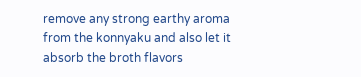remove any strong earthy aroma from the konnyaku and also let it absorb the broth flavors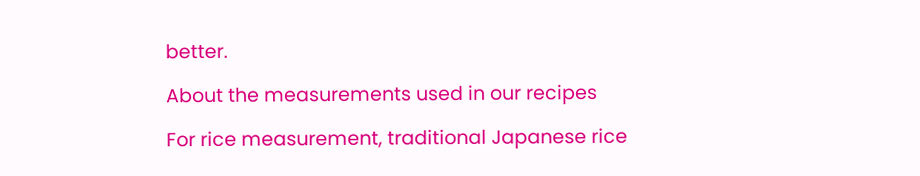better.

About the measurements used in our recipes

For rice measurement, traditional Japanese rice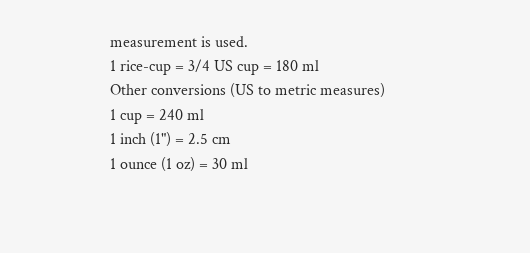measurement is used.
1 rice-cup = 3/4 US cup = 180 ml
Other conversions (US to metric measures)
1 cup = 240 ml
1 inch (1") = 2.5 cm
1 ounce (1 oz) = 30 ml